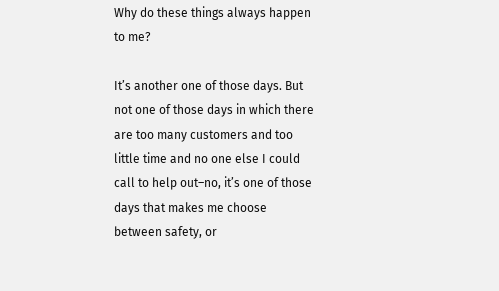Why do these things always happen to me?

It’s another one of those days. But not one of those days in which there are too many customers and too little time and no one else I could call to help out–no, it’s one of those days that makes me choose between safety, or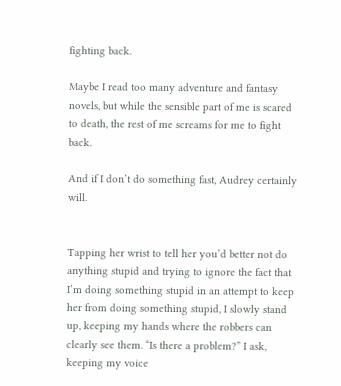fighting back.

Maybe I read too many adventure and fantasy novels, but while the sensible part of me is scared to death, the rest of me screams for me to fight back.

And if I don’t do something fast, Audrey certainly will.


Tapping her wrist to tell her you’d better not do anything stupid and trying to ignore the fact that I’m doing something stupid in an attempt to keep her from doing something stupid, I slowly stand up, keeping my hands where the robbers can clearly see them. “Is there a problem?” I ask, keeping my voice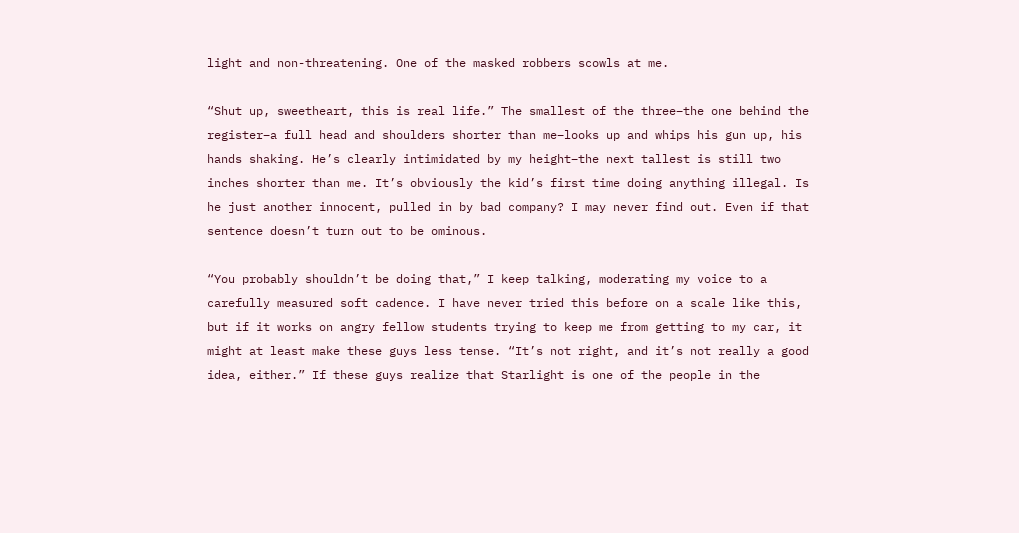light and non-threatening. One of the masked robbers scowls at me.

“Shut up, sweetheart, this is real life.” The smallest of the three–the one behind the register–a full head and shoulders shorter than me–looks up and whips his gun up, his hands shaking. He’s clearly intimidated by my height–the next tallest is still two inches shorter than me. It’s obviously the kid’s first time doing anything illegal. Is he just another innocent, pulled in by bad company? I may never find out. Even if that sentence doesn’t turn out to be ominous.

“You probably shouldn’t be doing that,” I keep talking, moderating my voice to a carefully measured soft cadence. I have never tried this before on a scale like this, but if it works on angry fellow students trying to keep me from getting to my car, it might at least make these guys less tense. “It’s not right, and it’s not really a good idea, either.” If these guys realize that Starlight is one of the people in the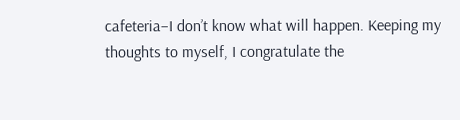cafeteria–I don’t know what will happen. Keeping my thoughts to myself, I congratulate the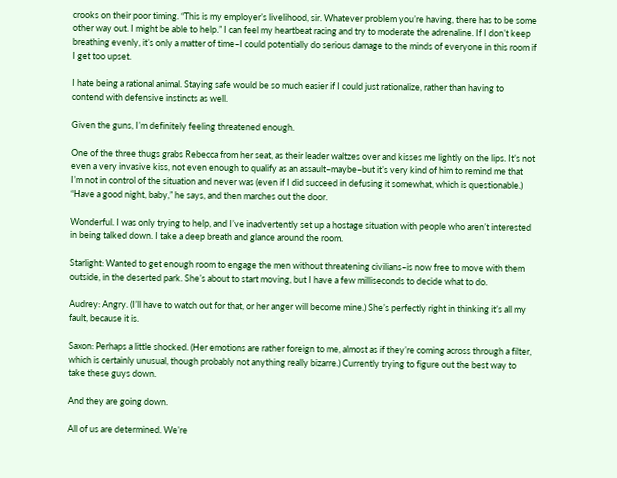crooks on their poor timing. “This is my employer’s livelihood, sir. Whatever problem you’re having, there has to be some other way out. I might be able to help.” I can feel my heartbeat racing and try to moderate the adrenaline. If I don’t keep breathing evenly, it’s only a matter of time–I could potentially do serious damage to the minds of everyone in this room if I get too upset.

I hate being a rational animal. Staying safe would be so much easier if I could just rationalize, rather than having to contend with defensive instincts as well.

Given the guns, I’m definitely feeling threatened enough.

One of the three thugs grabs Rebecca from her seat, as their leader waltzes over and kisses me lightly on the lips. It’s not even a very invasive kiss, not even enough to qualify as an assault–maybe–but it’s very kind of him to remind me that I’m not in control of the situation and never was (even if I did succeed in defusing it somewhat, which is questionable.) “Have a good night, baby,” he says, and then marches out the door.

Wonderful. I was only trying to help, and I’ve inadvertently set up a hostage situation with people who aren’t interested in being talked down. I take a deep breath and glance around the room.

Starlight: Wanted to get enough room to engage the men without threatening civilians–is now free to move with them outside, in the deserted park. She’s about to start moving, but I have a few milliseconds to decide what to do.

Audrey: Angry. (I’ll have to watch out for that, or her anger will become mine.) She’s perfectly right in thinking it’s all my fault, because it is.

Saxon: Perhaps a little shocked. (Her emotions are rather foreign to me, almost as if they’re coming across through a filter, which is certainly unusual, though probably not anything really bizarre.) Currently trying to figure out the best way to take these guys down.

And they are going down.

All of us are determined. We’re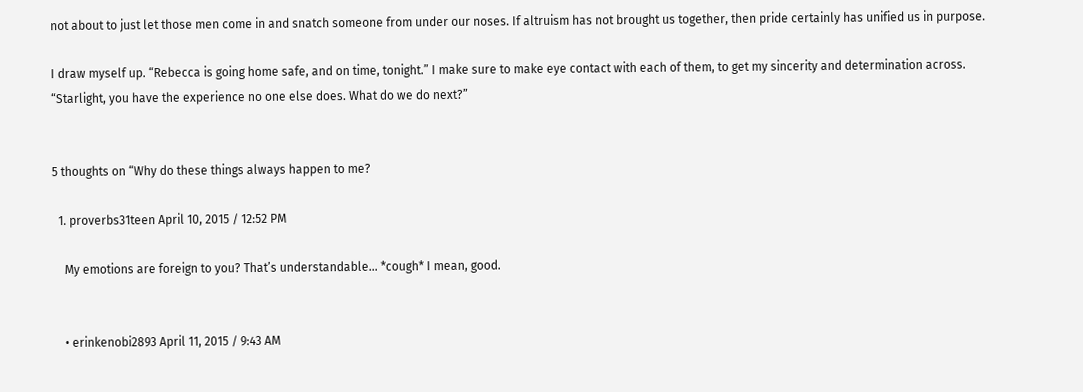not about to just let those men come in and snatch someone from under our noses. If altruism has not brought us together, then pride certainly has unified us in purpose.

I draw myself up. “Rebecca is going home safe, and on time, tonight.” I make sure to make eye contact with each of them, to get my sincerity and determination across. “Starlight, you have the experience no one else does. What do we do next?”


5 thoughts on “Why do these things always happen to me?

  1. proverbs31teen April 10, 2015 / 12:52 PM

    My emotions are foreign to you? That’s understandable… *cough* I mean, good.


    • erinkenobi2893 April 11, 2015 / 9:43 AM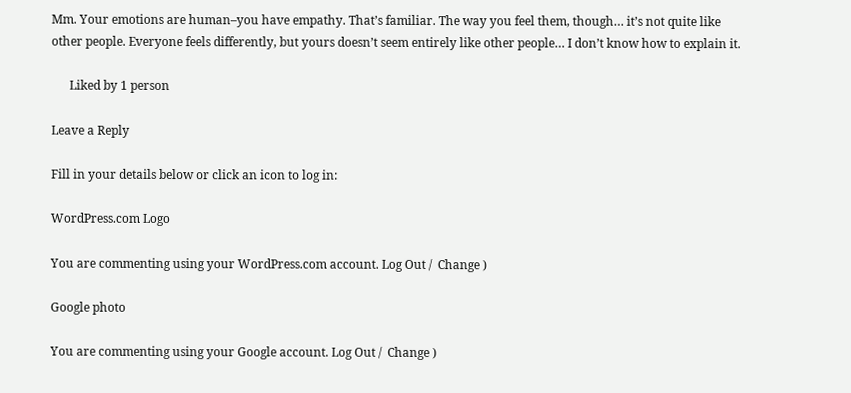Mm. Your emotions are human–you have empathy. That’s familiar. The way you feel them, though… it’s not quite like other people. Everyone feels differently, but yours doesn’t seem entirely like other people… I don’t know how to explain it.

      Liked by 1 person

Leave a Reply

Fill in your details below or click an icon to log in:

WordPress.com Logo

You are commenting using your WordPress.com account. Log Out /  Change )

Google photo

You are commenting using your Google account. Log Out /  Change )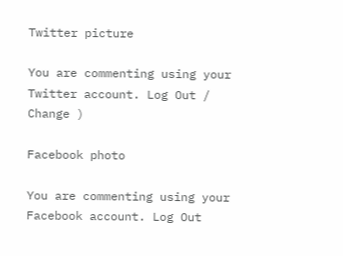Twitter picture

You are commenting using your Twitter account. Log Out /  Change )

Facebook photo

You are commenting using your Facebook account. Log Out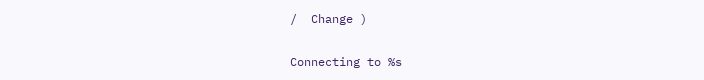/  Change )

Connecting to %s